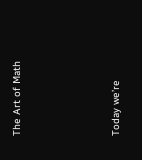The Art of Math




Today we’re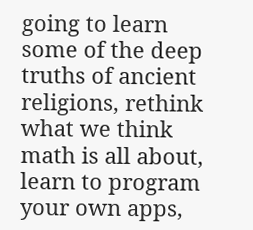going to learn some of the deep truths of ancient religions, rethink what we think math is all about, learn to program your own apps,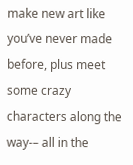make new art like you’ve never made before, plus meet some crazy characters along the way-– all in the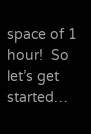space of 1 hour!  So let’s get started…